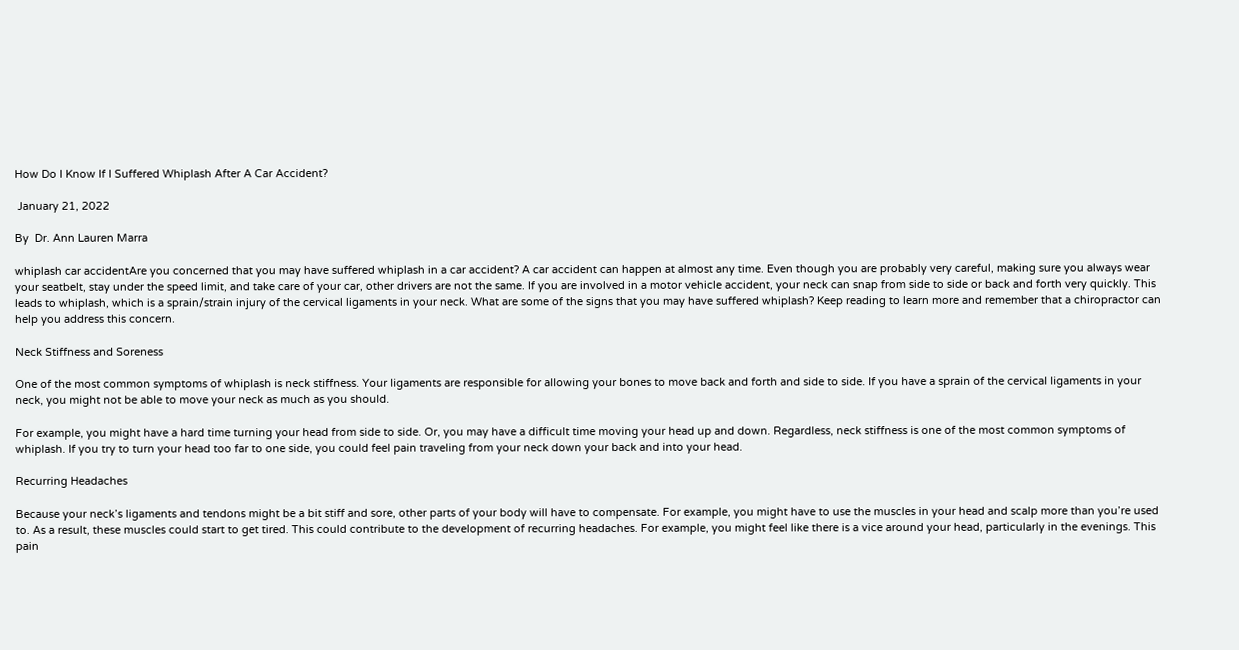How Do I Know If I Suffered Whiplash After A Car Accident?

 January 21, 2022

By  Dr. Ann Lauren Marra

whiplash car accidentAre you concerned that you may have suffered whiplash in a car accident? A car accident can happen at almost any time. Even though you are probably very careful, making sure you always wear your seatbelt, stay under the speed limit, and take care of your car, other drivers are not the same. If you are involved in a motor vehicle accident, your neck can snap from side to side or back and forth very quickly. This leads to whiplash, which is a sprain/strain injury of the cervical ligaments in your neck. What are some of the signs that you may have suffered whiplash? Keep reading to learn more and remember that a chiropractor can help you address this concern.

Neck Stiffness and Soreness

One of the most common symptoms of whiplash is neck stiffness. Your ligaments are responsible for allowing your bones to move back and forth and side to side. If you have a sprain of the cervical ligaments in your neck, you might not be able to move your neck as much as you should.

For example, you might have a hard time turning your head from side to side. Or, you may have a difficult time moving your head up and down. Regardless, neck stiffness is one of the most common symptoms of whiplash. If you try to turn your head too far to one side, you could feel pain traveling from your neck down your back and into your head.

Recurring Headaches

Because your neck’s ligaments and tendons might be a bit stiff and sore, other parts of your body will have to compensate. For example, you might have to use the muscles in your head and scalp more than you’re used to. As a result, these muscles could start to get tired. This could contribute to the development of recurring headaches. For example, you might feel like there is a vice around your head, particularly in the evenings. This pain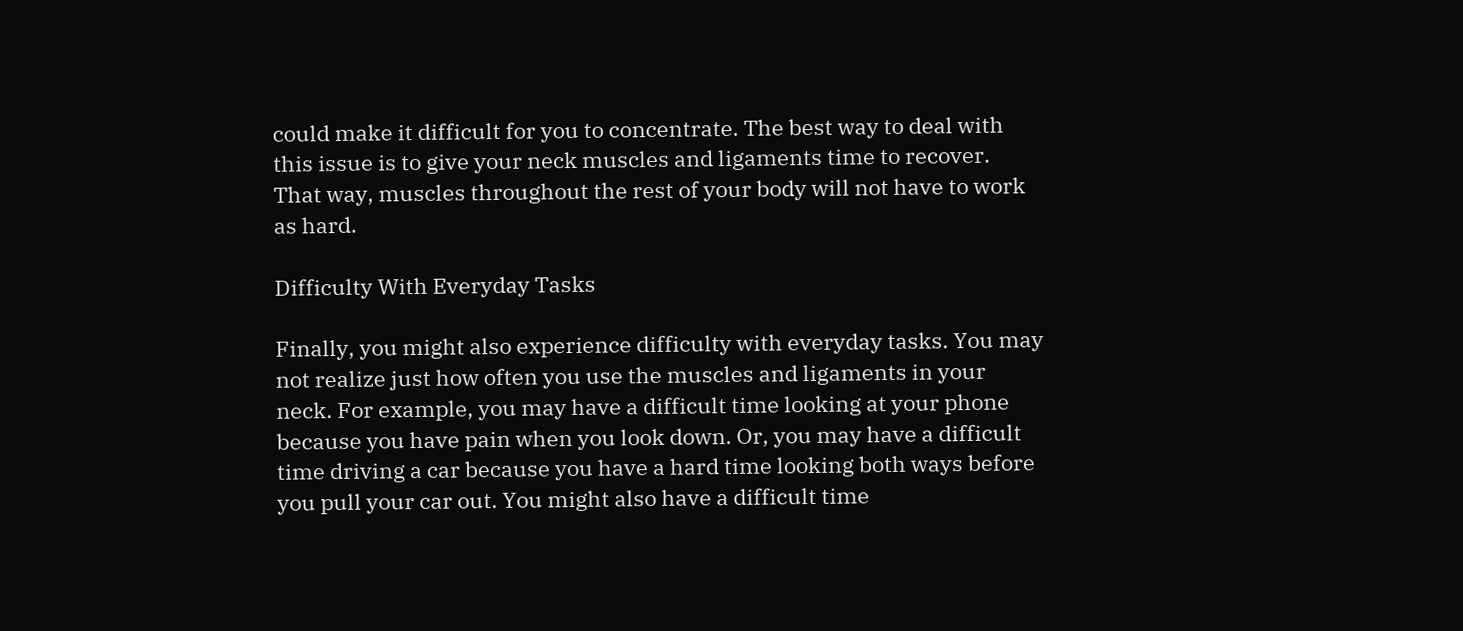could make it difficult for you to concentrate. The best way to deal with this issue is to give your neck muscles and ligaments time to recover. That way, muscles throughout the rest of your body will not have to work as hard.

Difficulty With Everyday Tasks

Finally, you might also experience difficulty with everyday tasks. You may not realize just how often you use the muscles and ligaments in your neck. For example, you may have a difficult time looking at your phone because you have pain when you look down. Or, you may have a difficult time driving a car because you have a hard time looking both ways before you pull your car out. You might also have a difficult time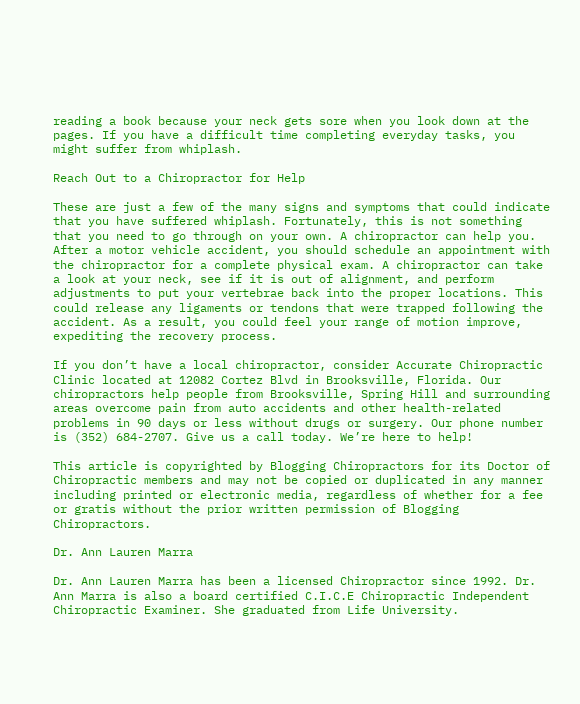reading a book because your neck gets sore when you look down at the pages. If you have a difficult time completing everyday tasks, you might suffer from whiplash.

Reach Out to a Chiropractor for Help

These are just a few of the many signs and symptoms that could indicate that you have suffered whiplash. Fortunately, this is not something that you need to go through on your own. A chiropractor can help you. After a motor vehicle accident, you should schedule an appointment with the chiropractor for a complete physical exam. A chiropractor can take a look at your neck, see if it is out of alignment, and perform adjustments to put your vertebrae back into the proper locations. This could release any ligaments or tendons that were trapped following the accident. As a result, you could feel your range of motion improve, expediting the recovery process.

If you don’t have a local chiropractor, consider Accurate Chiropractic Clinic located at 12082 Cortez Blvd in Brooksville, Florida. Our chiropractors help people from Brooksville, Spring Hill and surrounding areas overcome pain from auto accidents and other health-related problems in 90 days or less without drugs or surgery. Our phone number is (352) 684-2707. Give us a call today. We’re here to help!

This article is copyrighted by Blogging Chiropractors for its Doctor of Chiropractic members and may not be copied or duplicated in any manner including printed or electronic media, regardless of whether for a fee or gratis without the prior written permission of Blogging Chiropractors.

Dr. Ann Lauren Marra

Dr. Ann Lauren Marra has been a licensed Chiropractor since 1992. Dr. Ann Marra is also a board certified C.I.C.E Chiropractic Independent Chiropractic Examiner. She graduated from Life University.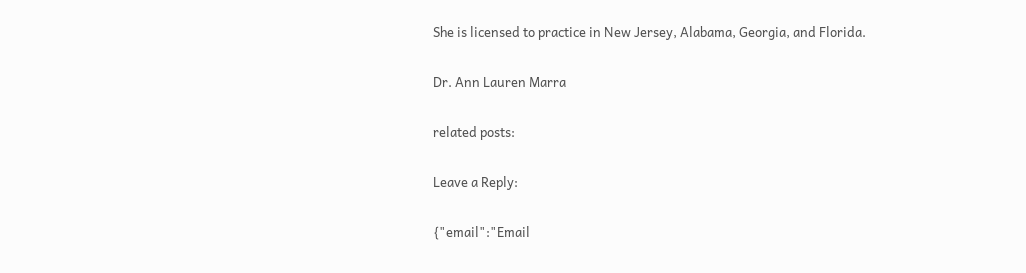She is licensed to practice in New Jersey, Alabama, Georgia, and Florida.

Dr. Ann Lauren Marra

related posts:

Leave a Reply:

{"email":"Email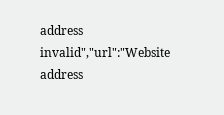address invalid","url":"Website address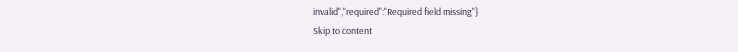invalid","required":"Required field missing"}
Skip to content